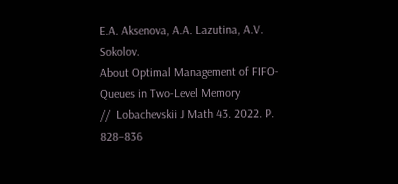E.A. Aksenova, A.A. Lazutina, A.V. Sokolov.
About Optimal Management of FIFO-Queues in Two-Level Memory
//  Lobachevskii J Math 43. 2022. P. 828–836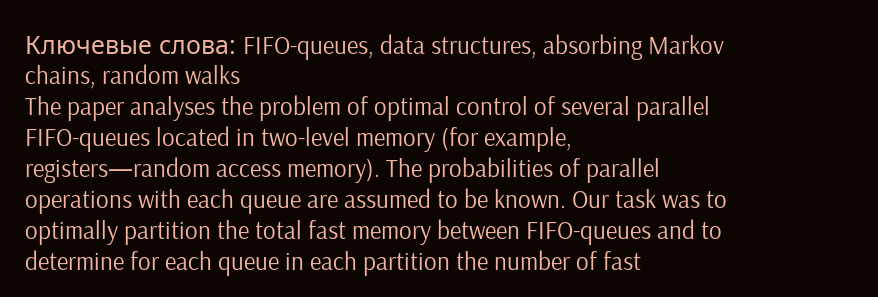Ключевые слова: FIFO-queues, data structures, absorbing Markov chains, random walks
The paper analyses the problem of optimal control of several parallel FIFO-queues located in two-level memory (for example, registers—random access memory). The probabilities of parallel operations with each queue are assumed to be known. Our task was to optimally partition the total fast memory between FIFO-queues and to determine for each queue in each partition the number of fast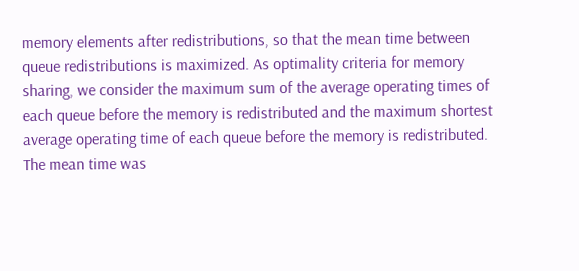memory elements after redistributions, so that the mean time between queue redistributions is maximized. As optimality criteria for memory sharing, we consider the maximum sum of the average operating times of each queue before the memory is redistributed and the maximum shortest average operating time of each queue before the memory is redistributed. The mean time was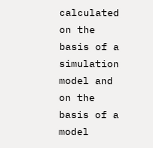calculated on the basis of a simulation model and on the basis of a model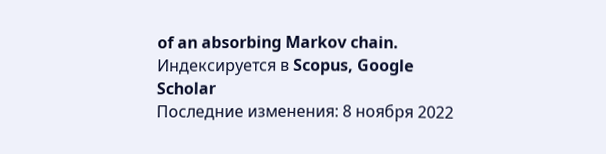of an absorbing Markov chain.
Индексируется в Scopus, Google Scholar
Последние изменения: 8 ноября 2022